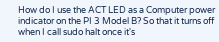How do I use the ACT LED as a Computer power indicator on the PI 3 Model B? So that it turns off when I call sudo halt once it's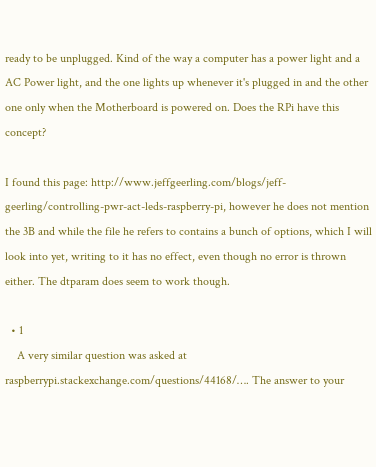ready to be unplugged. Kind of the way a computer has a power light and a AC Power light, and the one lights up whenever it's plugged in and the other one only when the Motherboard is powered on. Does the RPi have this concept?

I found this page: http://www.jeffgeerling.com/blogs/jeff-geerling/controlling-pwr-act-leds-raspberry-pi, however he does not mention the 3B and while the file he refers to contains a bunch of options, which I will look into yet, writing to it has no effect, even though no error is thrown either. The dtparam does seem to work though.

  • 1
    A very similar question was asked at raspberrypi.stackexchange.com/questions/44168/…. The answer to your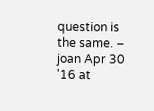question is the same. – joan Apr 30 '16 at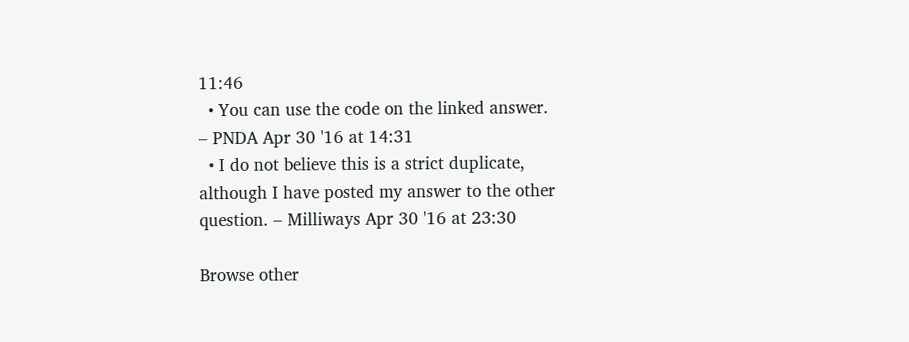11:46
  • You can use the code on the linked answer. – PNDA Apr 30 '16 at 14:31
  • I do not believe this is a strict duplicate, although I have posted my answer to the other question. – Milliways Apr 30 '16 at 23:30

Browse other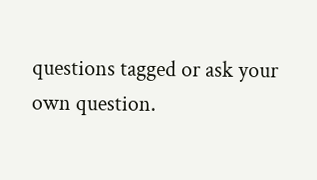questions tagged or ask your own question.